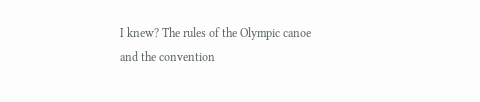I knew? The rules of the Olympic canoe and the convention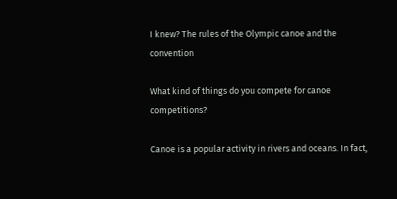I knew? The rules of the Olympic canoe and the convention

What kind of things do you compete for canoe competitions?

Canoe is a popular activity in rivers and oceans. In fact,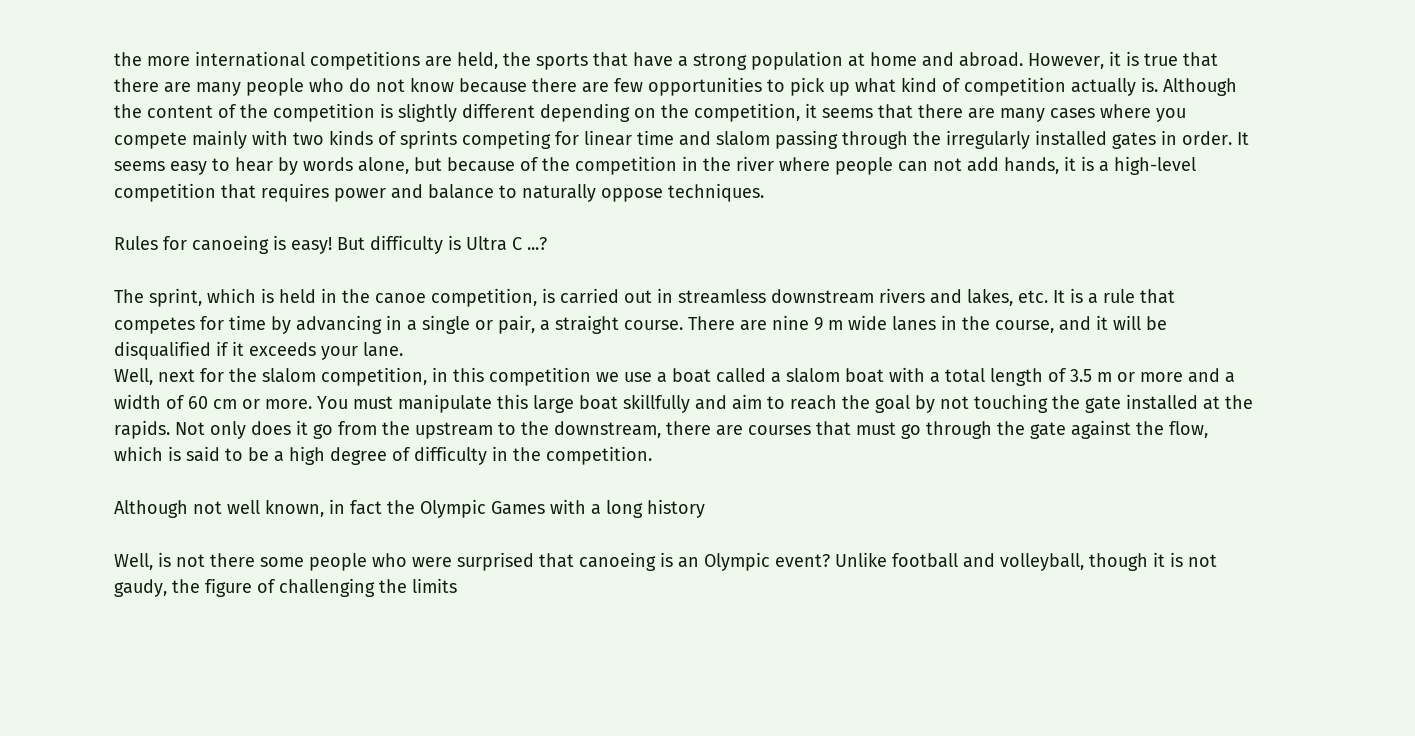the more international competitions are held, the sports that have a strong population at home and abroad. However, it is true that there are many people who do not know because there are few opportunities to pick up what kind of competition actually is. Although the content of the competition is slightly different depending on the competition, it seems that there are many cases where you compete mainly with two kinds of sprints competing for linear time and slalom passing through the irregularly installed gates in order. It seems easy to hear by words alone, but because of the competition in the river where people can not add hands, it is a high-level competition that requires power and balance to naturally oppose techniques.

Rules for canoeing is easy! But difficulty is Ultra C ...?

The sprint, which is held in the canoe competition, is carried out in streamless downstream rivers and lakes, etc. It is a rule that competes for time by advancing in a single or pair, a straight course. There are nine 9 m wide lanes in the course, and it will be disqualified if it exceeds your lane.
Well, next for the slalom competition, in this competition we use a boat called a slalom boat with a total length of 3.5 m or more and a width of 60 cm or more. You must manipulate this large boat skillfully and aim to reach the goal by not touching the gate installed at the rapids. Not only does it go from the upstream to the downstream, there are courses that must go through the gate against the flow, which is said to be a high degree of difficulty in the competition.

Although not well known, in fact the Olympic Games with a long history

Well, is not there some people who were surprised that canoeing is an Olympic event? Unlike football and volleyball, though it is not gaudy, the figure of challenging the limits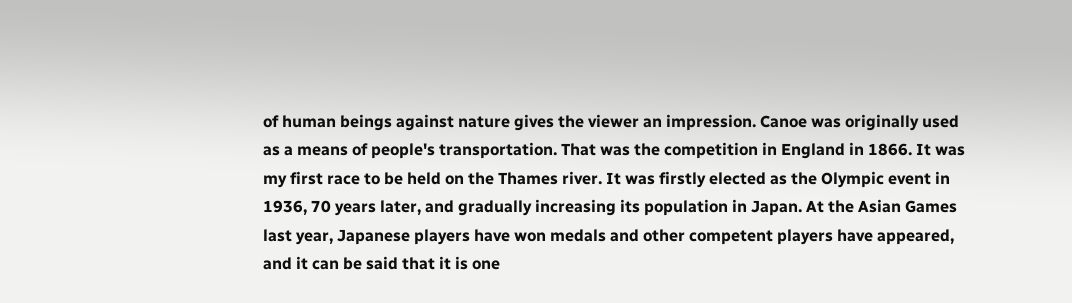of human beings against nature gives the viewer an impression. Canoe was originally used as a means of people's transportation. That was the competition in England in 1866. It was my first race to be held on the Thames river. It was firstly elected as the Olympic event in 1936, 70 years later, and gradually increasing its population in Japan. At the Asian Games last year, Japanese players have won medals and other competent players have appeared, and it can be said that it is one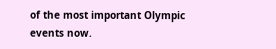of the most important Olympic events now.